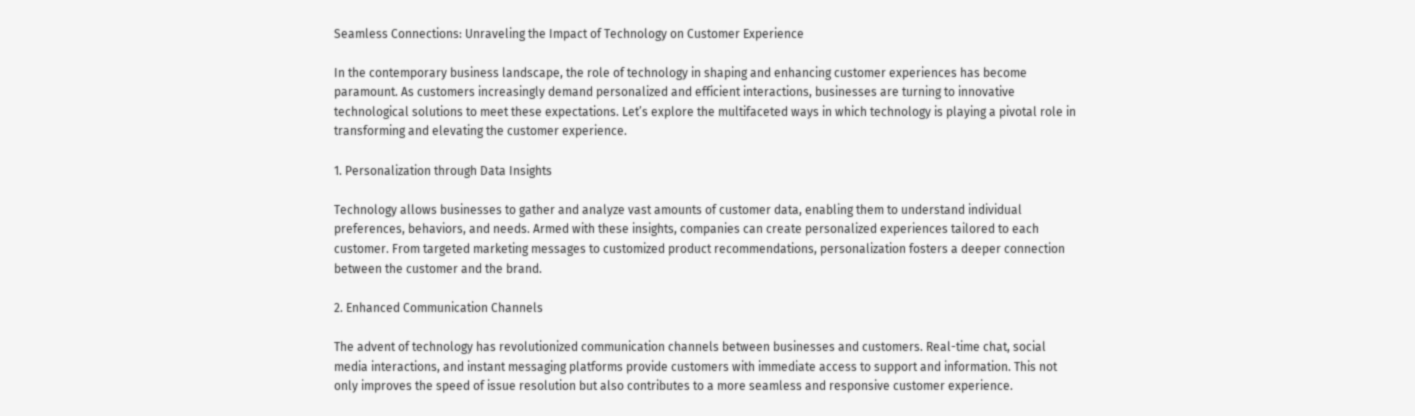Seamless Connections: Unraveling the Impact of Technology on Customer Experience

In the contemporary business landscape, the role of technology in shaping and enhancing customer experiences has become paramount. As customers increasingly demand personalized and efficient interactions, businesses are turning to innovative technological solutions to meet these expectations. Let’s explore the multifaceted ways in which technology is playing a pivotal role in transforming and elevating the customer experience.

1. Personalization through Data Insights

Technology allows businesses to gather and analyze vast amounts of customer data, enabling them to understand individual preferences, behaviors, and needs. Armed with these insights, companies can create personalized experiences tailored to each customer. From targeted marketing messages to customized product recommendations, personalization fosters a deeper connection between the customer and the brand.

2. Enhanced Communication Channels

The advent of technology has revolutionized communication channels between businesses and customers. Real-time chat, social media interactions, and instant messaging platforms provide customers with immediate access to support and information. This not only improves the speed of issue resolution but also contributes to a more seamless and responsive customer experience.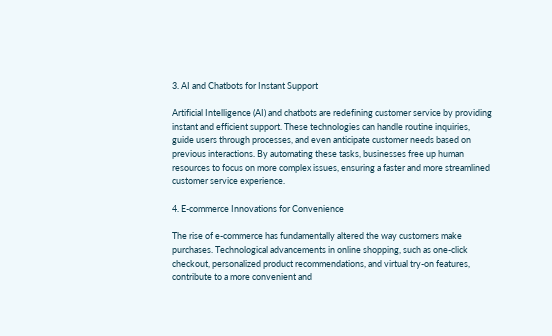3. AI and Chatbots for Instant Support

Artificial Intelligence (AI) and chatbots are redefining customer service by providing instant and efficient support. These technologies can handle routine inquiries, guide users through processes, and even anticipate customer needs based on previous interactions. By automating these tasks, businesses free up human resources to focus on more complex issues, ensuring a faster and more streamlined customer service experience.

4. E-commerce Innovations for Convenience

The rise of e-commerce has fundamentally altered the way customers make purchases. Technological advancements in online shopping, such as one-click checkout, personalized product recommendations, and virtual try-on features, contribute to a more convenient and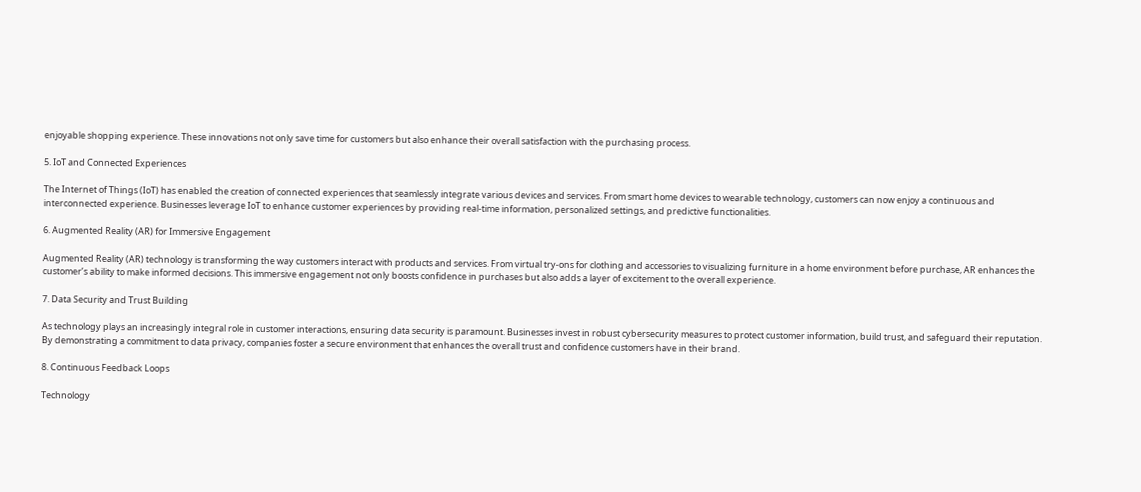enjoyable shopping experience. These innovations not only save time for customers but also enhance their overall satisfaction with the purchasing process.

5. IoT and Connected Experiences

The Internet of Things (IoT) has enabled the creation of connected experiences that seamlessly integrate various devices and services. From smart home devices to wearable technology, customers can now enjoy a continuous and interconnected experience. Businesses leverage IoT to enhance customer experiences by providing real-time information, personalized settings, and predictive functionalities.

6. Augmented Reality (AR) for Immersive Engagement

Augmented Reality (AR) technology is transforming the way customers interact with products and services. From virtual try-ons for clothing and accessories to visualizing furniture in a home environment before purchase, AR enhances the customer’s ability to make informed decisions. This immersive engagement not only boosts confidence in purchases but also adds a layer of excitement to the overall experience.

7. Data Security and Trust Building

As technology plays an increasingly integral role in customer interactions, ensuring data security is paramount. Businesses invest in robust cybersecurity measures to protect customer information, build trust, and safeguard their reputation. By demonstrating a commitment to data privacy, companies foster a secure environment that enhances the overall trust and confidence customers have in their brand.

8. Continuous Feedback Loops

Technology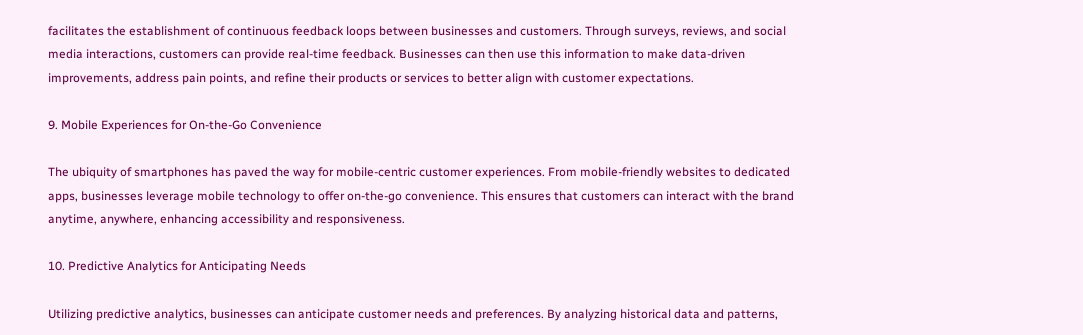facilitates the establishment of continuous feedback loops between businesses and customers. Through surveys, reviews, and social media interactions, customers can provide real-time feedback. Businesses can then use this information to make data-driven improvements, address pain points, and refine their products or services to better align with customer expectations.

9. Mobile Experiences for On-the-Go Convenience

The ubiquity of smartphones has paved the way for mobile-centric customer experiences. From mobile-friendly websites to dedicated apps, businesses leverage mobile technology to offer on-the-go convenience. This ensures that customers can interact with the brand anytime, anywhere, enhancing accessibility and responsiveness.

10. Predictive Analytics for Anticipating Needs

Utilizing predictive analytics, businesses can anticipate customer needs and preferences. By analyzing historical data and patterns,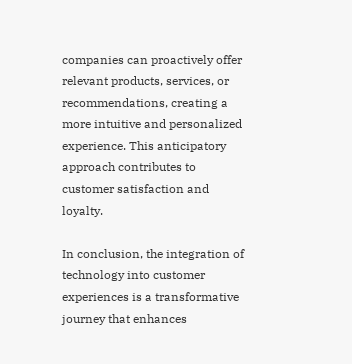companies can proactively offer relevant products, services, or recommendations, creating a more intuitive and personalized experience. This anticipatory approach contributes to customer satisfaction and loyalty.

In conclusion, the integration of technology into customer experiences is a transformative journey that enhances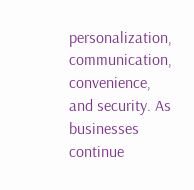personalization, communication, convenience, and security. As businesses continue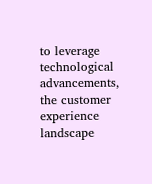to leverage technological advancements, the customer experience landscape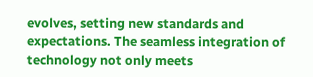evolves, setting new standards and expectations. The seamless integration of technology not only meets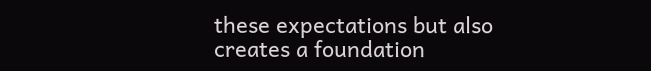these expectations but also creates a foundation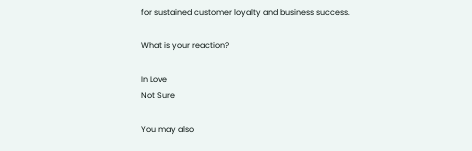for sustained customer loyalty and business success.

What is your reaction?

In Love
Not Sure

You may also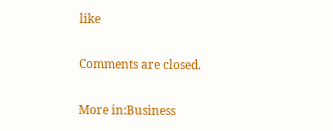like

Comments are closed.

More in:Business